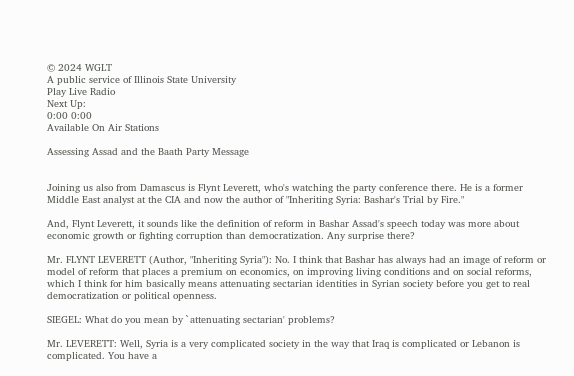© 2024 WGLT
A public service of Illinois State University
Play Live Radio
Next Up:
0:00 0:00
Available On Air Stations

Assessing Assad and the Baath Party Message


Joining us also from Damascus is Flynt Leverett, who's watching the party conference there. He is a former Middle East analyst at the CIA and now the author of "Inheriting Syria: Bashar's Trial by Fire."

And, Flynt Leverett, it sounds like the definition of reform in Bashar Assad's speech today was more about economic growth or fighting corruption than democratization. Any surprise there?

Mr. FLYNT LEVERETT (Author, "Inheriting Syria"): No. I think that Bashar has always had an image of reform or model of reform that places a premium on economics, on improving living conditions and on social reforms, which I think for him basically means attenuating sectarian identities in Syrian society before you get to real democratization or political openness.

SIEGEL: What do you mean by `attenuating sectarian' problems?

Mr. LEVERETT: Well, Syria is a very complicated society in the way that Iraq is complicated or Lebanon is complicated. You have a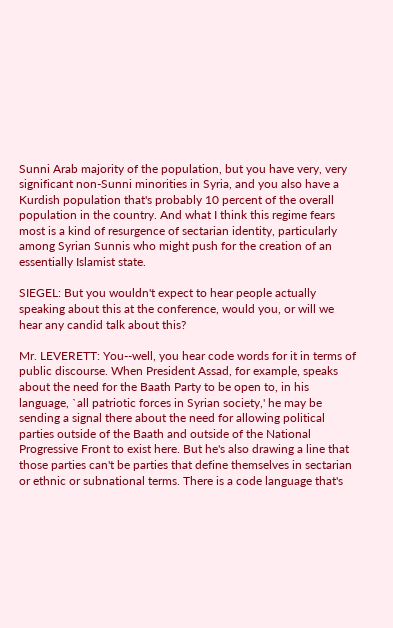Sunni Arab majority of the population, but you have very, very significant non-Sunni minorities in Syria, and you also have a Kurdish population that's probably 10 percent of the overall population in the country. And what I think this regime fears most is a kind of resurgence of sectarian identity, particularly among Syrian Sunnis who might push for the creation of an essentially Islamist state.

SIEGEL: But you wouldn't expect to hear people actually speaking about this at the conference, would you, or will we hear any candid talk about this?

Mr. LEVERETT: You--well, you hear code words for it in terms of public discourse. When President Assad, for example, speaks about the need for the Baath Party to be open to, in his language, `all patriotic forces in Syrian society,' he may be sending a signal there about the need for allowing political parties outside of the Baath and outside of the National Progressive Front to exist here. But he's also drawing a line that those parties can't be parties that define themselves in sectarian or ethnic or subnational terms. There is a code language that's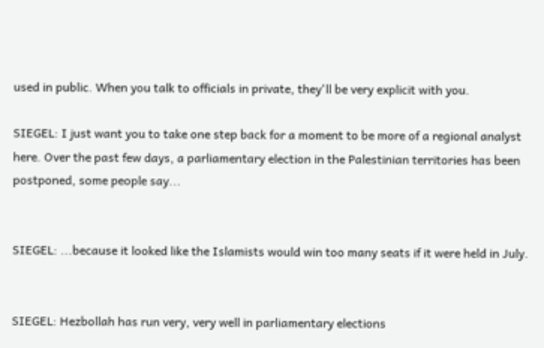used in public. When you talk to officials in private, they'll be very explicit with you.

SIEGEL: I just want you to take one step back for a moment to be more of a regional analyst here. Over the past few days, a parliamentary election in the Palestinian territories has been postponed, some people say...


SIEGEL: ...because it looked like the Islamists would win too many seats if it were held in July.


SIEGEL: Hezbollah has run very, very well in parliamentary elections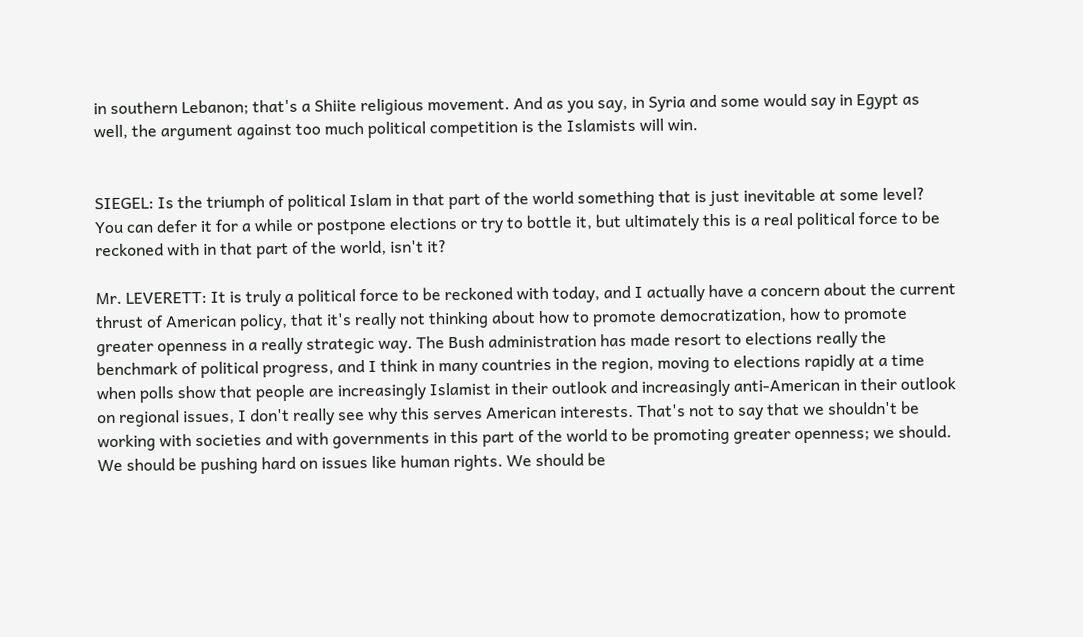in southern Lebanon; that's a Shiite religious movement. And as you say, in Syria and some would say in Egypt as well, the argument against too much political competition is the Islamists will win.


SIEGEL: Is the triumph of political Islam in that part of the world something that is just inevitable at some level? You can defer it for a while or postpone elections or try to bottle it, but ultimately this is a real political force to be reckoned with in that part of the world, isn't it?

Mr. LEVERETT: It is truly a political force to be reckoned with today, and I actually have a concern about the current thrust of American policy, that it's really not thinking about how to promote democratization, how to promote greater openness in a really strategic way. The Bush administration has made resort to elections really the benchmark of political progress, and I think in many countries in the region, moving to elections rapidly at a time when polls show that people are increasingly Islamist in their outlook and increasingly anti-American in their outlook on regional issues, I don't really see why this serves American interests. That's not to say that we shouldn't be working with societies and with governments in this part of the world to be promoting greater openness; we should. We should be pushing hard on issues like human rights. We should be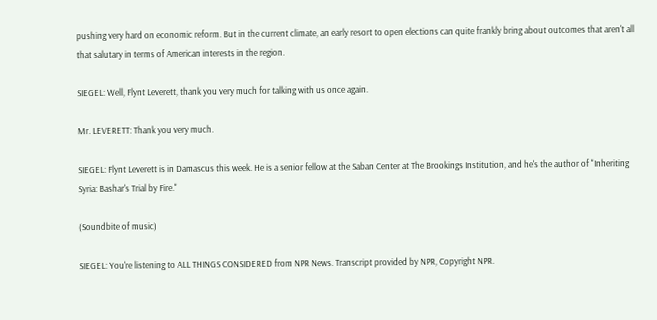pushing very hard on economic reform. But in the current climate, an early resort to open elections can quite frankly bring about outcomes that aren't all that salutary in terms of American interests in the region.

SIEGEL: Well, Flynt Leverett, thank you very much for talking with us once again.

Mr. LEVERETT: Thank you very much.

SIEGEL: Flynt Leverett is in Damascus this week. He is a senior fellow at the Saban Center at The Brookings Institution, and he's the author of "Inheriting Syria: Bashar's Trial by Fire."

(Soundbite of music)

SIEGEL: You're listening to ALL THINGS CONSIDERED from NPR News. Transcript provided by NPR, Copyright NPR.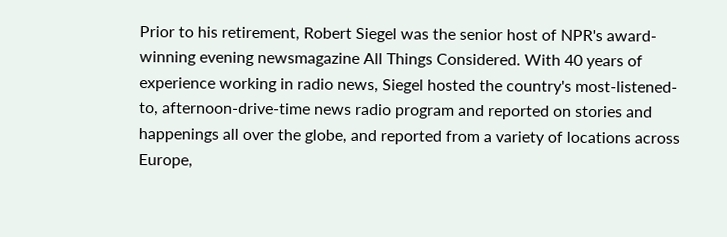Prior to his retirement, Robert Siegel was the senior host of NPR's award-winning evening newsmagazine All Things Considered. With 40 years of experience working in radio news, Siegel hosted the country's most-listened-to, afternoon-drive-time news radio program and reported on stories and happenings all over the globe, and reported from a variety of locations across Europe,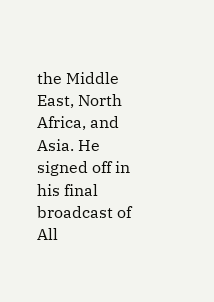the Middle East, North Africa, and Asia. He signed off in his final broadcast of All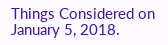Things Considered on January 5, 2018.